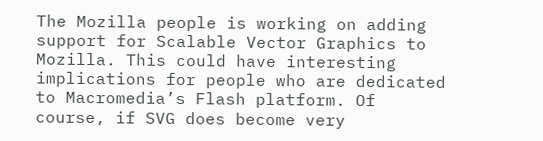The Mozilla people is working on adding support for Scalable Vector Graphics to Mozilla. This could have interesting implications for people who are dedicated to Macromedia’s Flash platform. Of course, if SVG does become very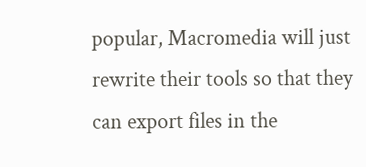popular, Macromedia will just rewrite their tools so that they can export files in the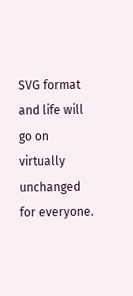SVG format and life will go on virtually unchanged for everyone.